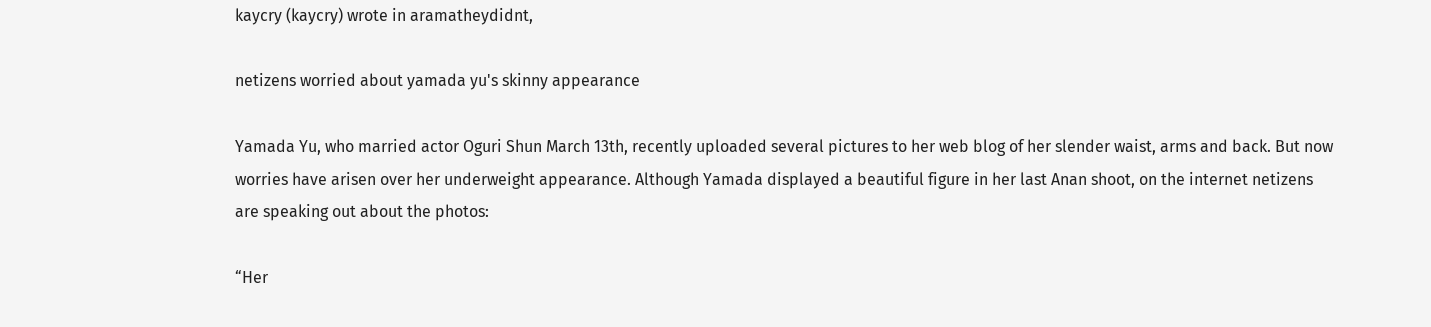kaycry (kaycry) wrote in aramatheydidnt,

netizens worried about yamada yu's skinny appearance

Yamada Yu, who married actor Oguri Shun March 13th, recently uploaded several pictures to her web blog of her slender waist, arms and back. But now worries have arisen over her underweight appearance. Although Yamada displayed a beautiful figure in her last Anan shoot, on the internet netizens are speaking out about the photos:

“Her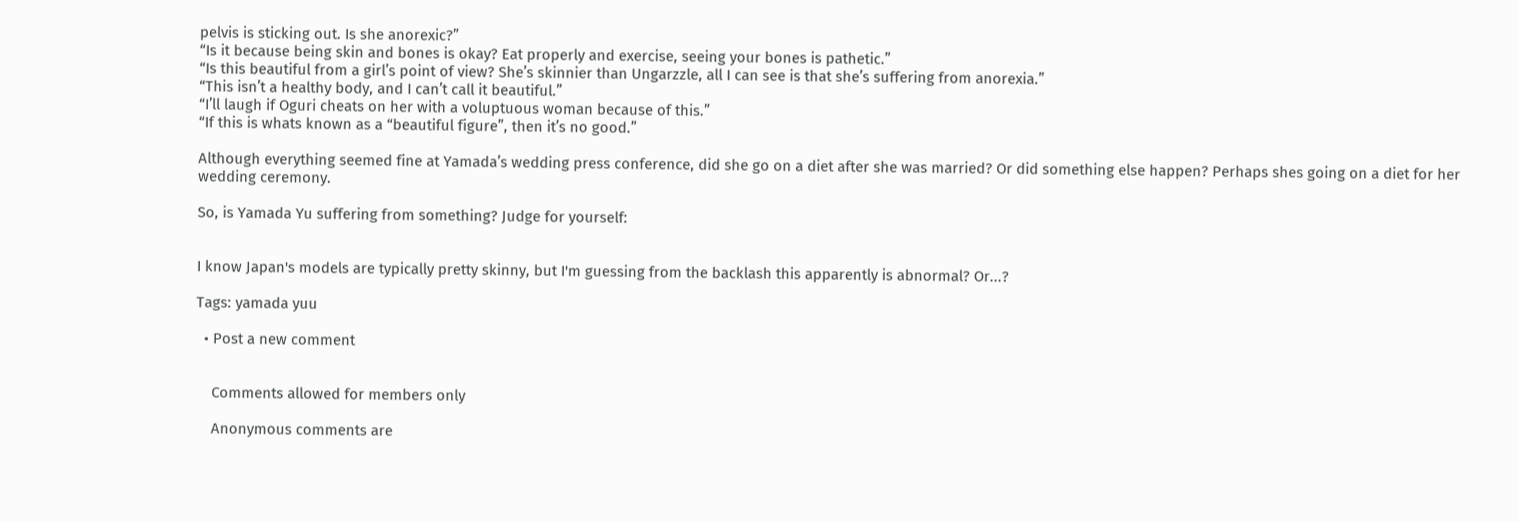pelvis is sticking out. Is she anorexic?”
“Is it because being skin and bones is okay? Eat properly and exercise, seeing your bones is pathetic.”
“Is this beautiful from a girl’s point of view? She’s skinnier than Ungarzzle, all I can see is that she’s suffering from anorexia.”
“This isn’t a healthy body, and I can’t call it beautiful.”
“I’ll laugh if Oguri cheats on her with a voluptuous woman because of this.”
“If this is whats known as a “beautiful figure”, then it’s no good.”

Although everything seemed fine at Yamada’s wedding press conference, did she go on a diet after she was married? Or did something else happen? Perhaps shes going on a diet for her wedding ceremony.

So, is Yamada Yu suffering from something? Judge for yourself:


I know Japan's models are typically pretty skinny, but I'm guessing from the backlash this apparently is abnormal? Or...?

Tags: yamada yuu

  • Post a new comment


    Comments allowed for members only

    Anonymous comments are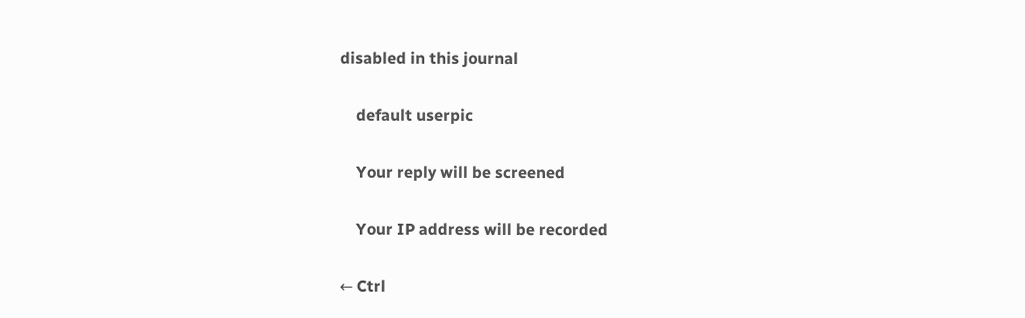disabled in this journal

    default userpic

    Your reply will be screened

    Your IP address will be recorded

← Ctrl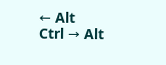← Alt
Ctrl → Alt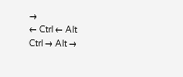→
← Ctrl ← Alt
Ctrl → Alt →